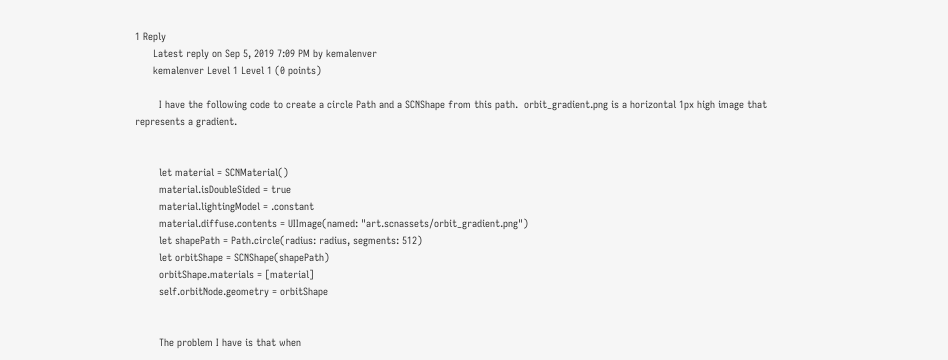1 Reply
      Latest reply on Sep 5, 2019 7:09 PM by kemalenver
      kemalenver Level 1 Level 1 (0 points)

        I have the following code to create a circle Path and a SCNShape from this path.  orbit_gradient.png is a horizontal 1px high image that represents a gradient.


        let material = SCNMaterial()
        material.isDoubleSided = true
        material.lightingModel = .constant
        material.diffuse.contents = UIImage(named: "art.scnassets/orbit_gradient.png")
        let shapePath = Path.circle(radius: radius, segments: 512)
        let orbitShape = SCNShape(shapePath)
        orbitShape.materials = [material]
        self.orbitNode.geometry = orbitShape


        The problem I have is that when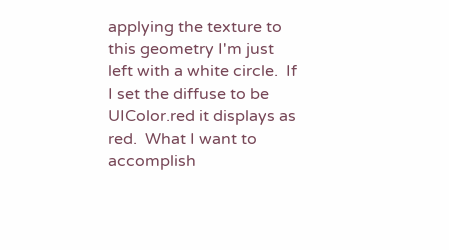applying the texture to this geometry I'm just left with a white circle.  If I set the diffuse to be UIColor.red it displays as red.  What I want to accomplish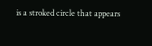is a stroked circle that appears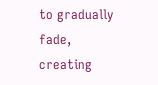to gradually fade, creating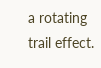a rotating trail effect.